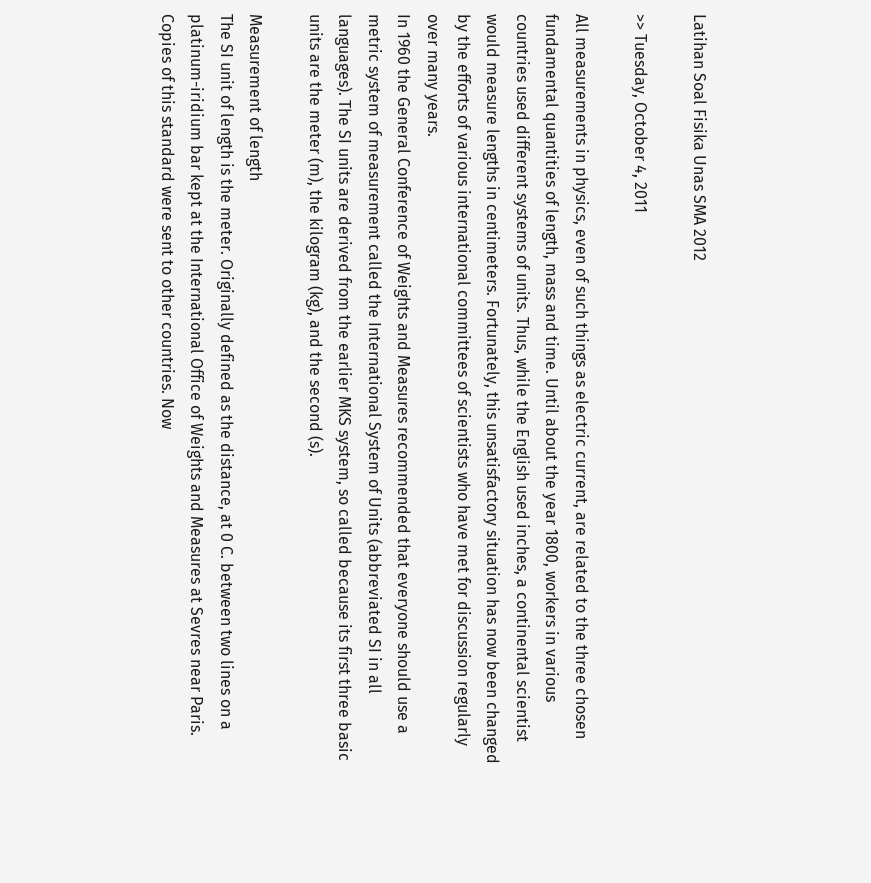Latihan Soal Fisika Unas SMA 2012

>> Tuesday, October 4, 2011

All measurements in physics, even of such things as electric current, are related to the three chosen fundamental quantities of length, mass and time. Until about the year 1800, workers in various countries used different systems of units. Thus, while the English used inches, a continental scientist would measure lengths in centimeters. Fortunately, this unsatisfactory situation has now been changed by the efforts of various international committees of scientists who have met for discussion regularly over many years.
In 1960 the General Conference of Weights and Measures recommended that everyone should use a metric system of measurement called the International System of Units (abbreviated SI in all languages). The SI units are derived from the earlier MKS system, so called because its first three basic units are the meter (m), the kilogram (kg), and the second (s).

Measurement of length
The SI unit of length is the meter. Originally defined as the distance, at 0 C. between two lines on a platinum-iridium bar kept at the International Office of Weights and Measures at Sevres near Paris. Copies of this standard were sent to other countries. Now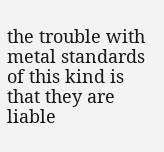the trouble with metal standards of this kind is that they are liable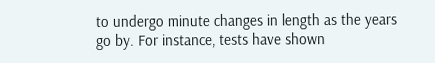to undergo minute changes in length as the years go by. For instance, tests have shown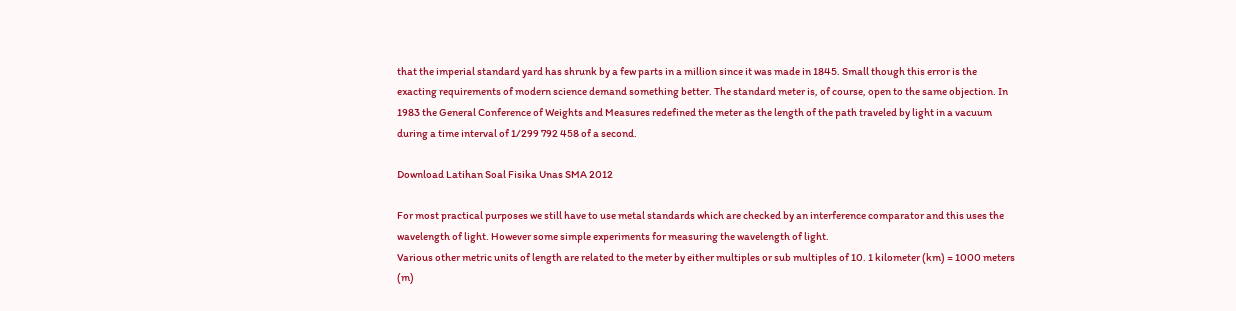that the imperial standard yard has shrunk by a few parts in a million since it was made in 1845. Small though this error is the exacting requirements of modern science demand something better. The standard meter is, of course, open to the same objection. In 1983 the General Conference of Weights and Measures redefined the meter as the length of the path traveled by light in a vacuum during a time interval of 1/299 792 458 of a second.

Download Latihan Soal Fisika Unas SMA 2012

For most practical purposes we still have to use metal standards which are checked by an interference comparator and this uses the wavelength of light. However some simple experiments for measuring the wavelength of light.
Various other metric units of length are related to the meter by either multiples or sub multiples of 10. 1 kilometer (km) = 1000 meters (m)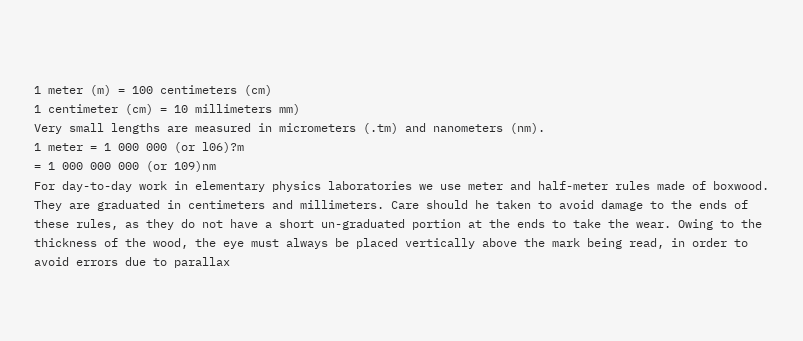1 meter (m) = 100 centimeters (cm)
1 centimeter (cm) = 10 millimeters mm)
Very small lengths are measured in micrometers (.tm) and nanometers (nm).
1 meter = 1 000 000 (or l06)?m
= 1 000 000 000 (or 109)nm
For day-to-day work in elementary physics laboratories we use meter and half-meter rules made of boxwood. They are graduated in centimeters and millimeters. Care should he taken to avoid damage to the ends of these rules, as they do not have a short un-graduated portion at the ends to take the wear. Owing to the thickness of the wood, the eye must always be placed vertically above the mark being read, in order to avoid errors due to parallax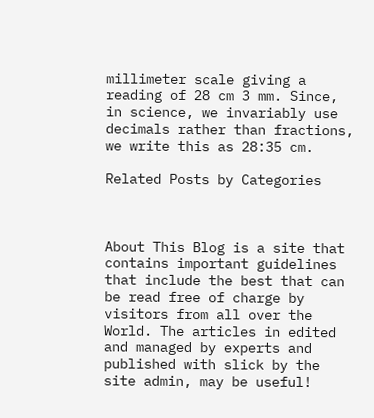millimeter scale giving a reading of 28 cm 3 mm. Since, in science, we invariably use decimals rather than fractions, we write this as 28:35 cm.

Related Posts by Categories



About This Blog is a site that contains important guidelines that include the best that can be read free of charge by visitors from all over the World. The articles in edited and managed by experts and published with slick by the site admin, may be useful!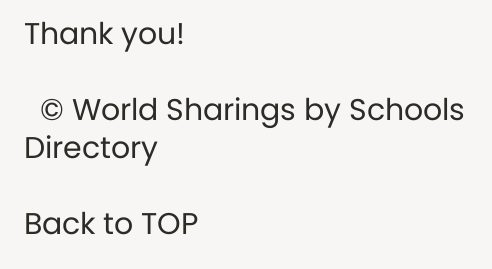Thank you!

  © World Sharings by Schools Directory

Back to TOP